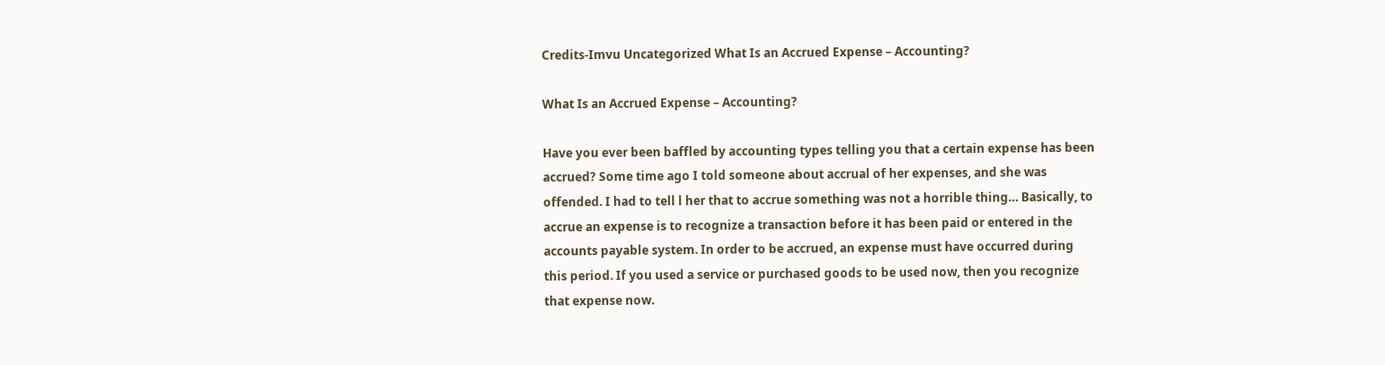Credits-Imvu Uncategorized What Is an Accrued Expense – Accounting?

What Is an Accrued Expense – Accounting?

Have you ever been baffled by accounting types telling you that a certain expense has been accrued? Some time ago I told someone about accrual of her expenses, and she was offended. I had to tell l her that to accrue something was not a horrible thing… Basically, to accrue an expense is to recognize a transaction before it has been paid or entered in the accounts payable system. In order to be accrued, an expense must have occurred during this period. If you used a service or purchased goods to be used now, then you recognize that expense now.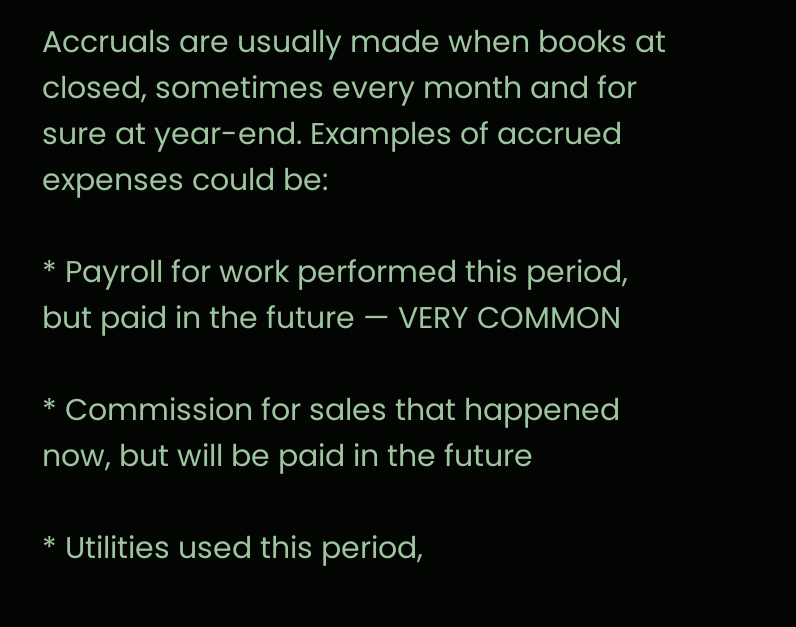Accruals are usually made when books at closed, sometimes every month and for sure at year-end. Examples of accrued expenses could be:

* Payroll for work performed this period, but paid in the future — VERY COMMON

* Commission for sales that happened now, but will be paid in the future

* Utilities used this period,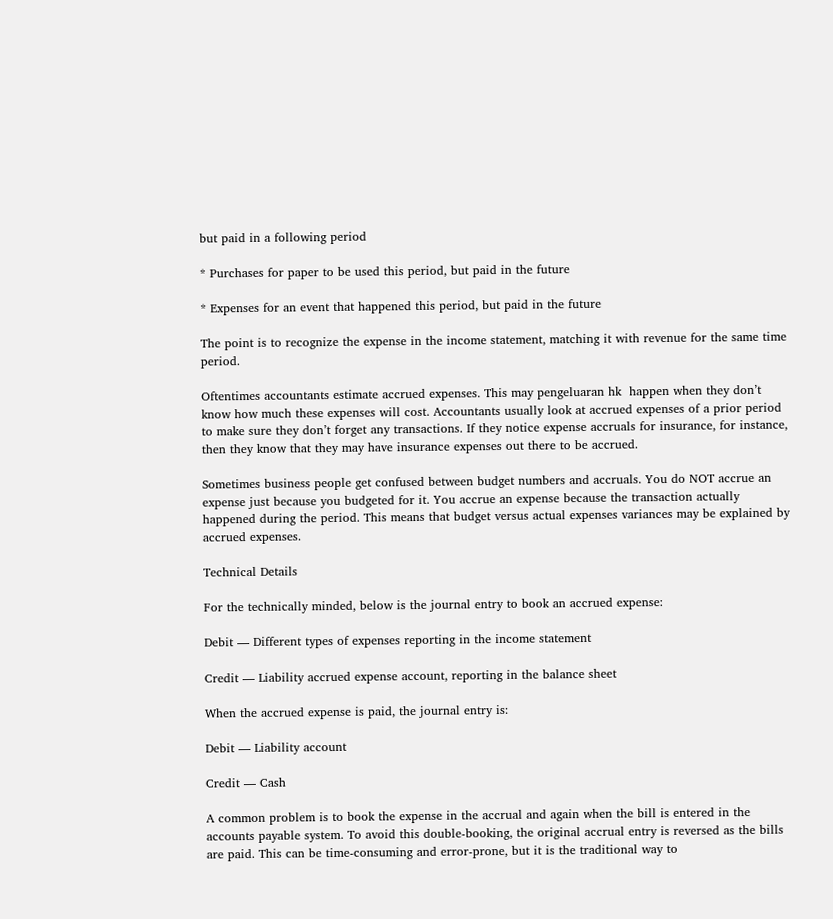but paid in a following period

* Purchases for paper to be used this period, but paid in the future

* Expenses for an event that happened this period, but paid in the future

The point is to recognize the expense in the income statement, matching it with revenue for the same time period.

Oftentimes accountants estimate accrued expenses. This may pengeluaran hk  happen when they don’t know how much these expenses will cost. Accountants usually look at accrued expenses of a prior period to make sure they don’t forget any transactions. If they notice expense accruals for insurance, for instance, then they know that they may have insurance expenses out there to be accrued.

Sometimes business people get confused between budget numbers and accruals. You do NOT accrue an expense just because you budgeted for it. You accrue an expense because the transaction actually happened during the period. This means that budget versus actual expenses variances may be explained by accrued expenses.

Technical Details

For the technically minded, below is the journal entry to book an accrued expense:

Debit — Different types of expenses reporting in the income statement

Credit — Liability accrued expense account, reporting in the balance sheet

When the accrued expense is paid, the journal entry is:

Debit — Liability account

Credit — Cash

A common problem is to book the expense in the accrual and again when the bill is entered in the accounts payable system. To avoid this double-booking, the original accrual entry is reversed as the bills are paid. This can be time-consuming and error-prone, but it is the traditional way to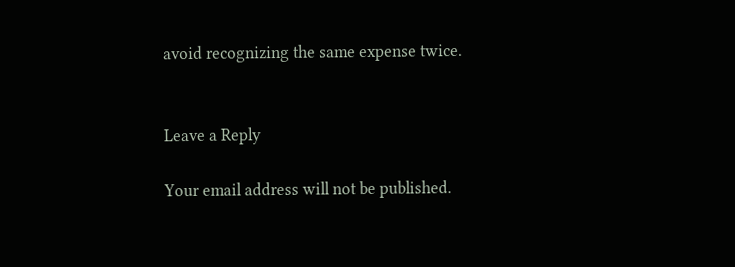avoid recognizing the same expense twice.


Leave a Reply

Your email address will not be published.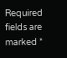Required fields are marked *